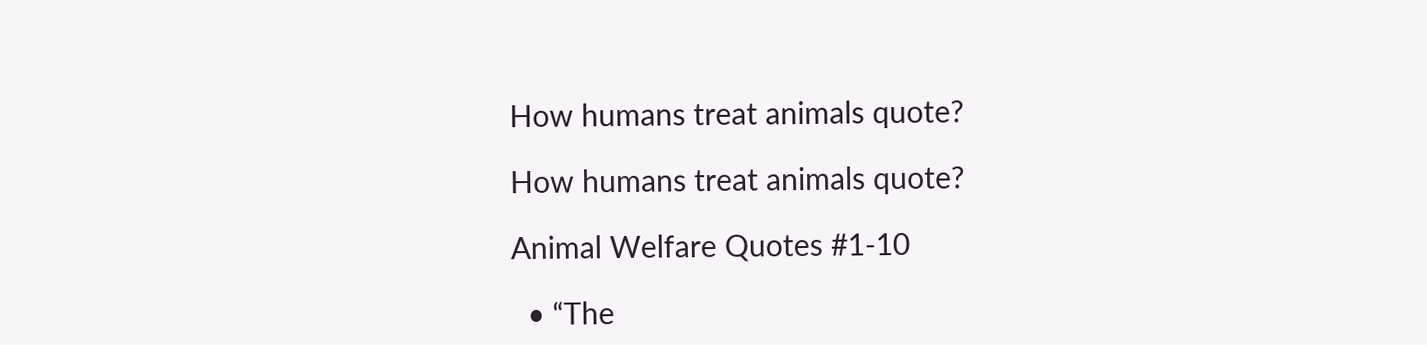How humans treat animals quote?

How humans treat animals quote?

Animal Welfare Quotes #1-10

  • “The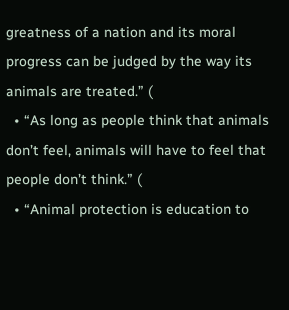greatness of a nation and its moral progress can be judged by the way its animals are treated.” (
  • “As long as people think that animals don’t feel, animals will have to feel that people don’t think.” (
  • “Animal protection is education to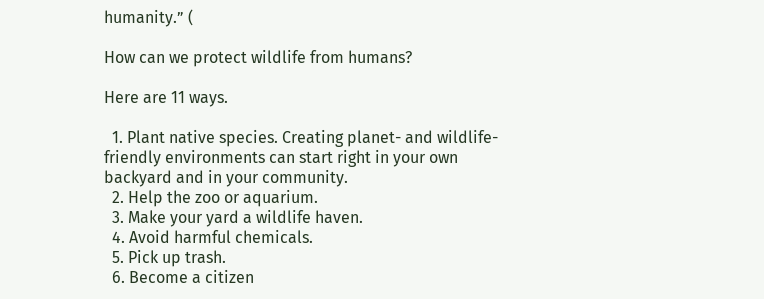humanity.” (

How can we protect wildlife from humans?

Here are 11 ways.

  1. Plant native species. Creating planet- and wildlife-friendly environments can start right in your own backyard and in your community.
  2. Help the zoo or aquarium.
  3. Make your yard a wildlife haven.
  4. Avoid harmful chemicals.
  5. Pick up trash.
  6. Become a citizen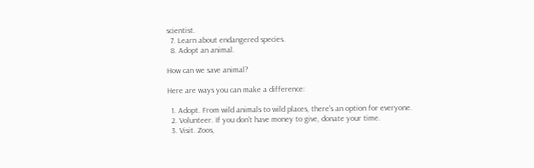scientist.
  7. Learn about endangered species.
  8. Adopt an animal.

How can we save animal?

Here are ways you can make a difference:

  1. Adopt. From wild animals to wild places, there’s an option for everyone.
  2. Volunteer. If you don’t have money to give, donate your time.
  3. Visit. Zoos,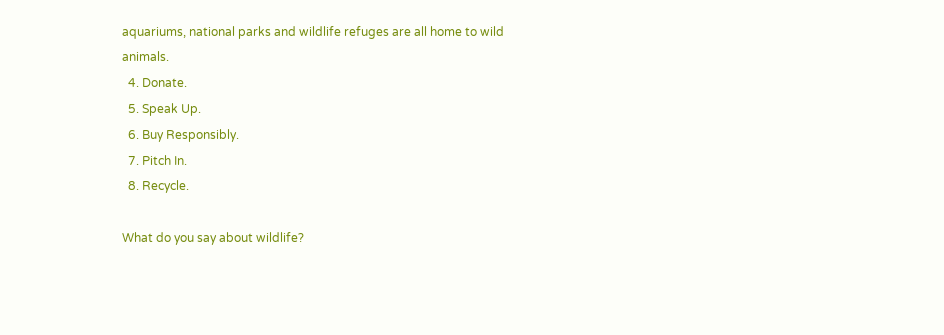aquariums, national parks and wildlife refuges are all home to wild animals.
  4. Donate.
  5. Speak Up.
  6. Buy Responsibly.
  7. Pitch In.
  8. Recycle.

What do you say about wildlife?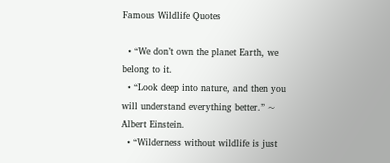Famous Wildlife Quotes

  • “We don’t own the planet Earth, we belong to it.
  • “Look deep into nature, and then you will understand everything better.” ~ Albert Einstein.
  • “Wilderness without wildlife is just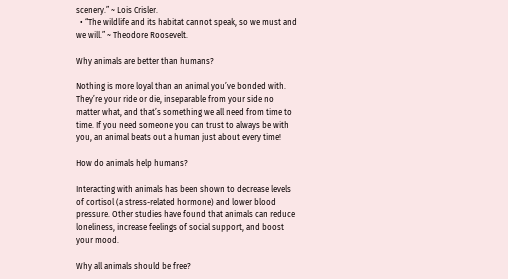scenery.” ~ Lois Crisler.
  • “The wildlife and its habitat cannot speak, so we must and we will.” ~ Theodore Roosevelt.

Why animals are better than humans?

Nothing is more loyal than an animal you’ve bonded with. They’re your ride or die, inseparable from your side no matter what, and that’s something we all need from time to time. If you need someone you can trust to always be with you, an animal beats out a human just about every time!

How do animals help humans?

Interacting with animals has been shown to decrease levels of cortisol (a stress-related hormone) and lower blood pressure. Other studies have found that animals can reduce loneliness, increase feelings of social support, and boost your mood.

Why all animals should be free?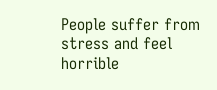People suffer from stress and feel horrible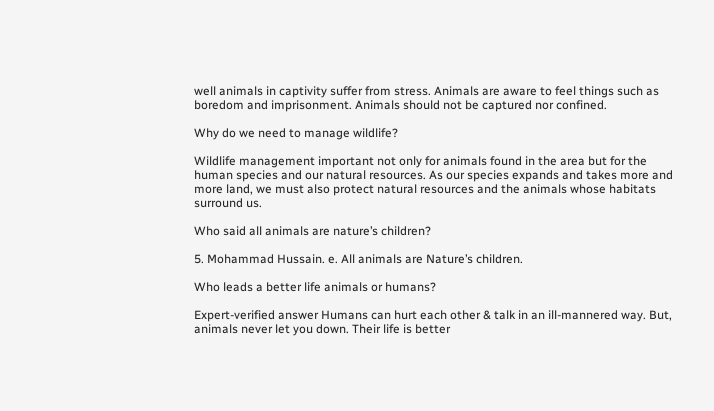well animals in captivity suffer from stress. Animals are aware to feel things such as boredom and imprisonment. Animals should not be captured nor confined.

Why do we need to manage wildlife?

Wildlife management important not only for animals found in the area but for the human species and our natural resources. As our species expands and takes more and more land, we must also protect natural resources and the animals whose habitats surround us.

Who said all animals are nature’s children?

5. Mohammad Hussain. e. All animals are Nature’s children.

Who leads a better life animals or humans?

Expert-verified answer Humans can hurt each other & talk in an ill-mannered way. But, animals never let you down. Their life is better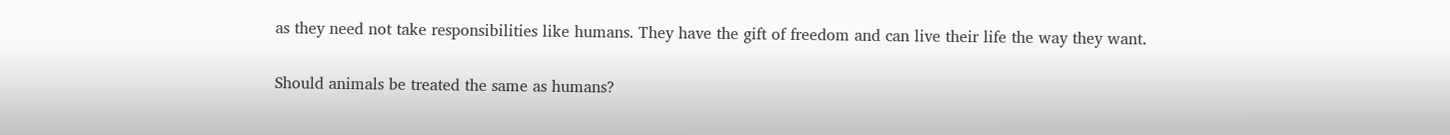as they need not take responsibilities like humans. They have the gift of freedom and can live their life the way they want.

Should animals be treated the same as humans?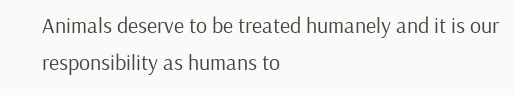Animals deserve to be treated humanely and it is our responsibility as humans to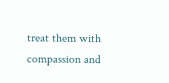treat them with compassion and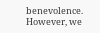benevolence. However, we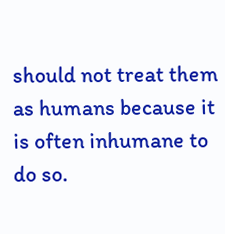should not treat them as humans because it is often inhumane to do so.